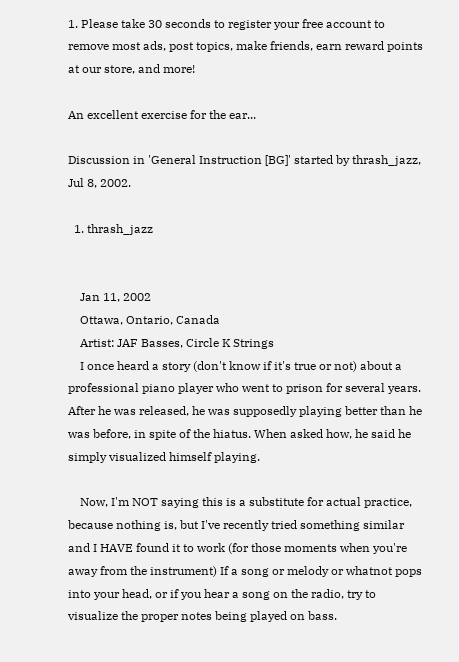1. Please take 30 seconds to register your free account to remove most ads, post topics, make friends, earn reward points at our store, and more!

An excellent exercise for the ear...

Discussion in 'General Instruction [BG]' started by thrash_jazz, Jul 8, 2002.

  1. thrash_jazz


    Jan 11, 2002
    Ottawa, Ontario, Canada
    Artist: JAF Basses, Circle K Strings
    I once heard a story (don't know if it's true or not) about a professional piano player who went to prison for several years. After he was released, he was supposedly playing better than he was before, in spite of the hiatus. When asked how, he said he simply visualized himself playing.

    Now, I'm NOT saying this is a substitute for actual practice, because nothing is, but I've recently tried something similar and I HAVE found it to work (for those moments when you're away from the instrument) If a song or melody or whatnot pops into your head, or if you hear a song on the radio, try to visualize the proper notes being played on bass.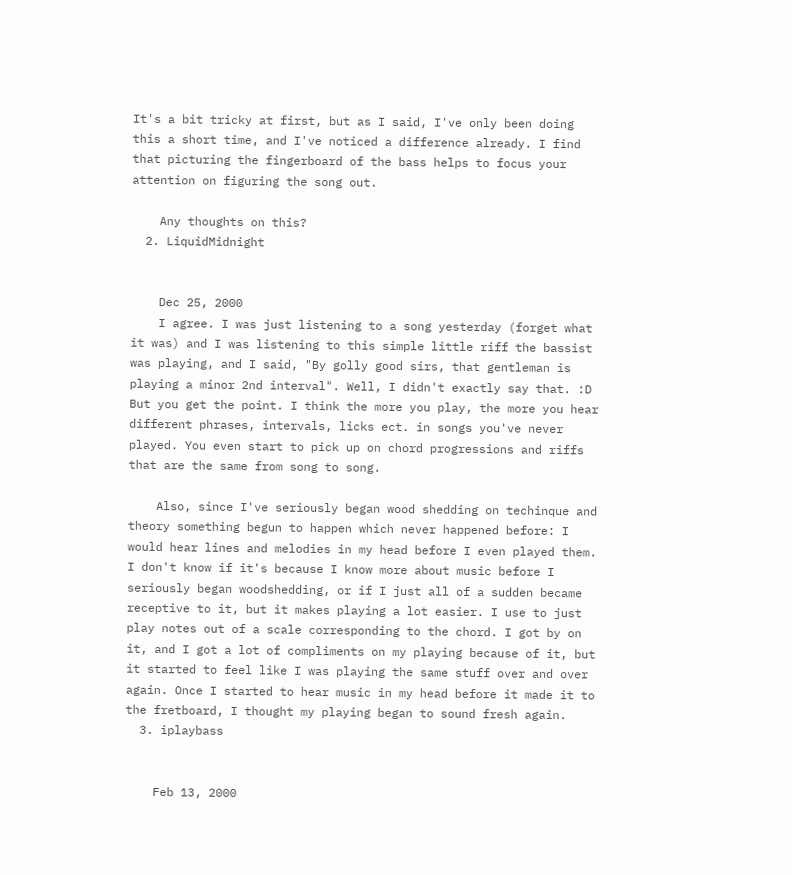It's a bit tricky at first, but as I said, I've only been doing this a short time, and I've noticed a difference already. I find that picturing the fingerboard of the bass helps to focus your attention on figuring the song out.

    Any thoughts on this?
  2. LiquidMidnight


    Dec 25, 2000
    I agree. I was just listening to a song yesterday (forget what it was) and I was listening to this simple little riff the bassist was playing, and I said, "By golly good sirs, that gentleman is playing a minor 2nd interval". Well, I didn't exactly say that. :D But you get the point. I think the more you play, the more you hear different phrases, intervals, licks ect. in songs you've never played. You even start to pick up on chord progressions and riffs that are the same from song to song.

    Also, since I've seriously began wood shedding on techinque and theory something begun to happen which never happened before: I would hear lines and melodies in my head before I even played them. I don't know if it's because I know more about music before I seriously began woodshedding, or if I just all of a sudden became receptive to it, but it makes playing a lot easier. I use to just play notes out of a scale corresponding to the chord. I got by on it, and I got a lot of compliments on my playing because of it, but it started to feel like I was playing the same stuff over and over again. Once I started to hear music in my head before it made it to the fretboard, I thought my playing began to sound fresh again.
  3. iplaybass


    Feb 13, 2000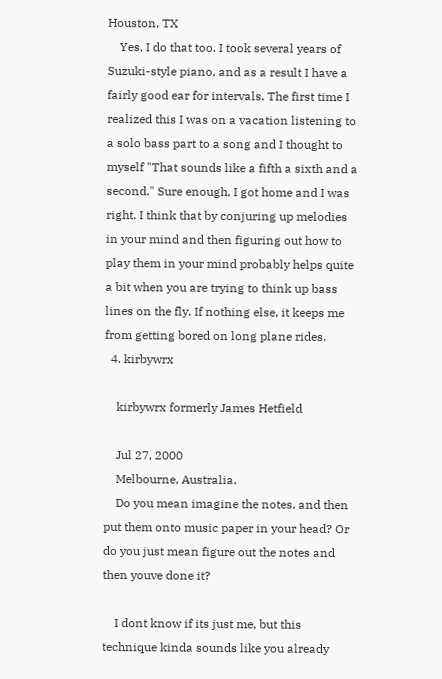Houston, TX
    Yes, I do that too. I took several years of Suzuki-style piano, and as a result I have a fairly good ear for intervals. The first time I realized this I was on a vacation listening to a solo bass part to a song and I thought to myself "That sounds like a fifth a sixth and a second." Sure enough, I got home and I was right. I think that by conjuring up melodies in your mind and then figuring out how to play them in your mind probably helps quite a bit when you are trying to think up bass lines on the fly. If nothing else, it keeps me from getting bored on long plane rides.
  4. kirbywrx

    kirbywrx formerly James Hetfield

    Jul 27, 2000
    Melbourne, Australia.
    Do you mean imagine the notes, and then put them onto music paper in your head? Or do you just mean figure out the notes and then youve done it?

    I dont know if its just me, but this technique kinda sounds like you already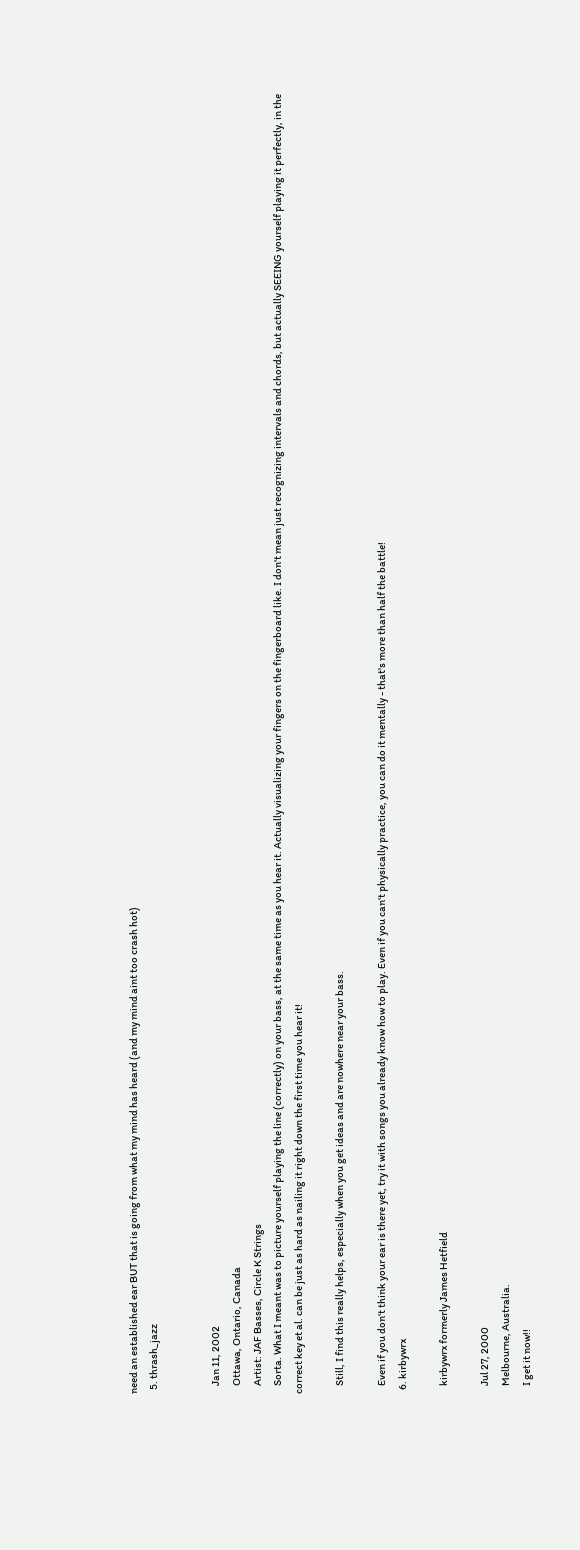need an established ear BUT that is going from what my mind has heard (and my mind aint too crash hot)
  5. thrash_jazz


    Jan 11, 2002
    Ottawa, Ontario, Canada
    Artist: JAF Basses, Circle K Strings
    Sorta. What I meant was to picture yourself playing the line (correctly) on your bass, at the same time as you hear it. Actually visualizing your fingers on the fingerboard like. I don't mean just recognizing intervals and chords, but actually SEEING yourself playing it perfectly, in the correct key et al. can be just as hard as nailing it right down the first time you hear it!

    Still, I find this really helps, especially when you get ideas and are nowhere near your bass.

    Even if you don't think your ear is there yet, try it with songs you already know how to play. Even if you can't physically practice, you can do it mentally - that's more than half the battle!
  6. kirbywrx

    kirbywrx formerly James Hetfield

    Jul 27, 2000
    Melbourne, Australia.
    I get it now!!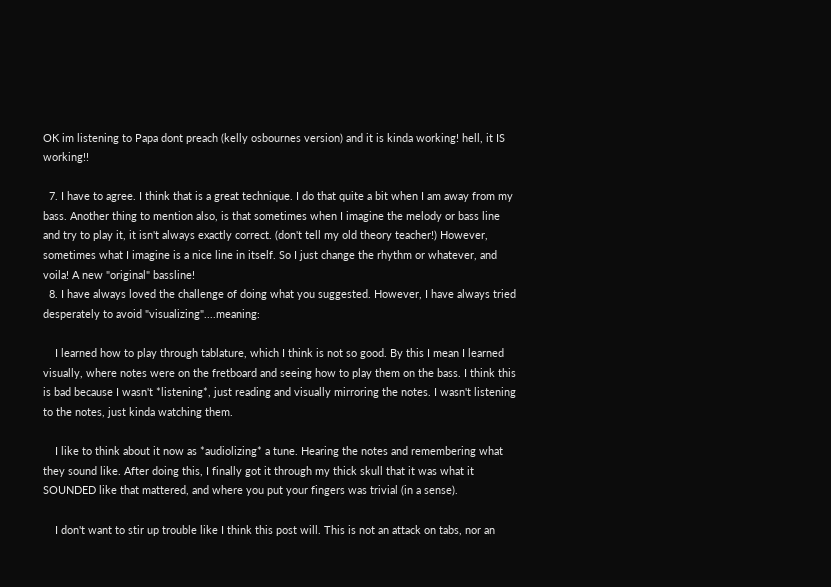OK im listening to Papa dont preach (kelly osbournes version) and it is kinda working! hell, it IS working!!

  7. I have to agree. I think that is a great technique. I do that quite a bit when I am away from my bass. Another thing to mention also, is that sometimes when I imagine the melody or bass line and try to play it, it isn't always exactly correct. (don't tell my old theory teacher!) However, sometimes what I imagine is a nice line in itself. So I just change the rhythm or whatever, and voila! A new "original" bassline!
  8. I have always loved the challenge of doing what you suggested. However, I have always tried desperately to avoid "visualizing"....meaning:

    I learned how to play through tablature, which I think is not so good. By this I mean I learned visually, where notes were on the fretboard and seeing how to play them on the bass. I think this is bad because I wasn't *listening*, just reading and visually mirroring the notes. I wasn't listening to the notes, just kinda watching them.

    I like to think about it now as *audiolizing* a tune. Hearing the notes and remembering what they sound like. After doing this, I finally got it through my thick skull that it was what it SOUNDED like that mattered, and where you put your fingers was trivial (in a sense).

    I don't want to stir up trouble like I think this post will. This is not an attack on tabs, nor an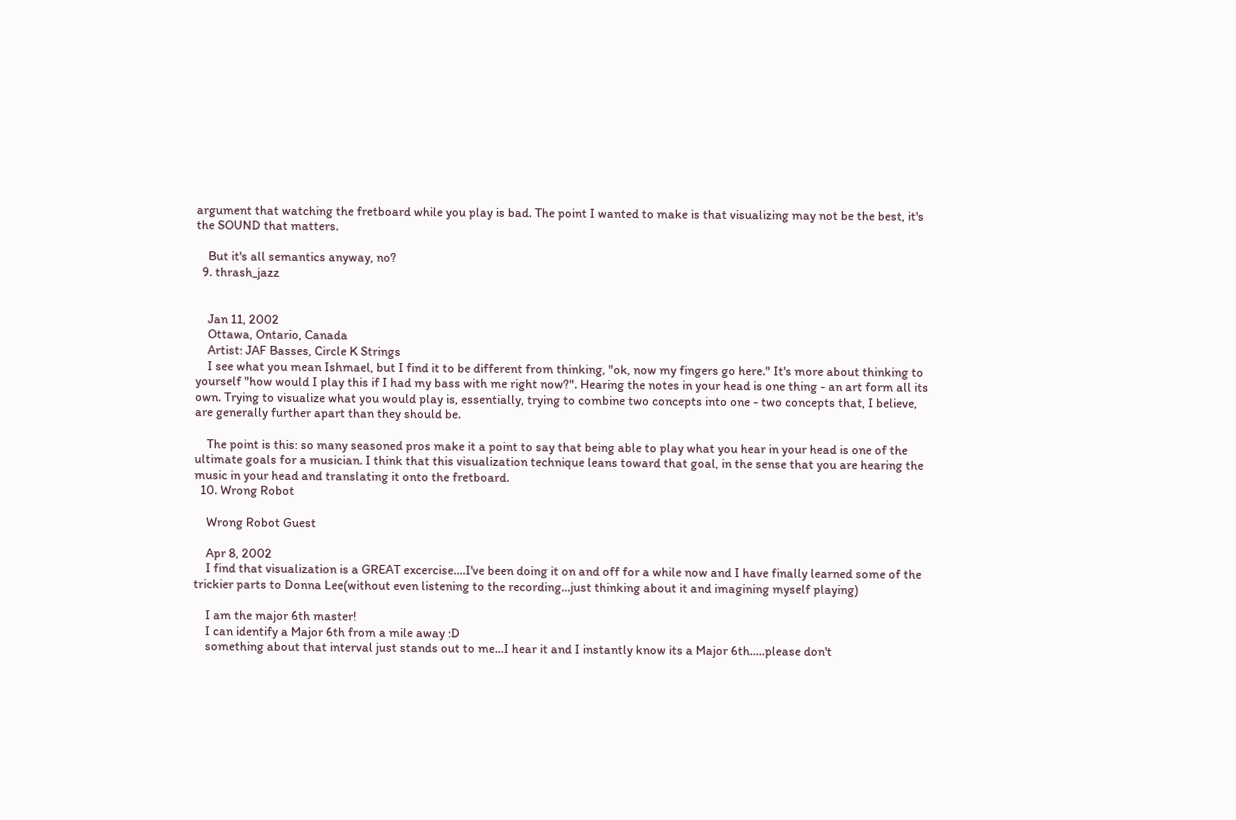argument that watching the fretboard while you play is bad. The point I wanted to make is that visualizing may not be the best, it's the SOUND that matters.

    But it's all semantics anyway, no?
  9. thrash_jazz


    Jan 11, 2002
    Ottawa, Ontario, Canada
    Artist: JAF Basses, Circle K Strings
    I see what you mean Ishmael, but I find it to be different from thinking, "ok, now my fingers go here." It's more about thinking to yourself "how would I play this if I had my bass with me right now?". Hearing the notes in your head is one thing - an art form all its own. Trying to visualize what you would play is, essentially, trying to combine two concepts into one - two concepts that, I believe, are generally further apart than they should be.

    The point is this: so many seasoned pros make it a point to say that being able to play what you hear in your head is one of the ultimate goals for a musician. I think that this visualization technique leans toward that goal, in the sense that you are hearing the music in your head and translating it onto the fretboard.
  10. Wrong Robot

    Wrong Robot Guest

    Apr 8, 2002
    I find that visualization is a GREAT excercise....I've been doing it on and off for a while now and I have finally learned some of the trickier parts to Donna Lee(without even listening to the recording...just thinking about it and imagining myself playing)

    I am the major 6th master!
    I can identify a Major 6th from a mile away :D
    something about that interval just stands out to me...I hear it and I instantly know its a Major 6th.....please don't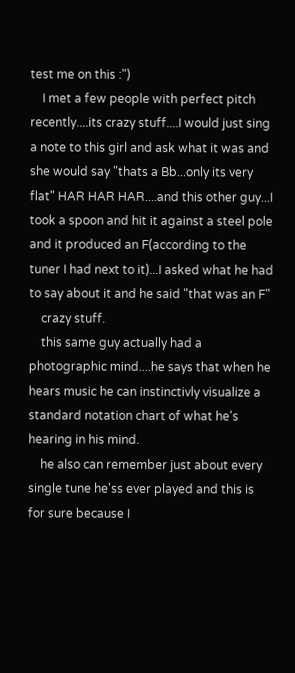test me on this :")
    I met a few people with perfect pitch recently....its crazy stuff....I would just sing a note to this girl and ask what it was and she would say "thats a Bb...only its very flat" HAR HAR HAR....and this other guy...I took a spoon and hit it against a steel pole and it produced an F(according to the tuner I had next to it)...I asked what he had to say about it and he said "that was an F"
    crazy stuff.
    this same guy actually had a photographic mind....he says that when he hears music he can instinctivly visualize a standard notation chart of what he's hearing in his mind.
    he also can remember just about every single tune he'ss ever played and this is for sure because I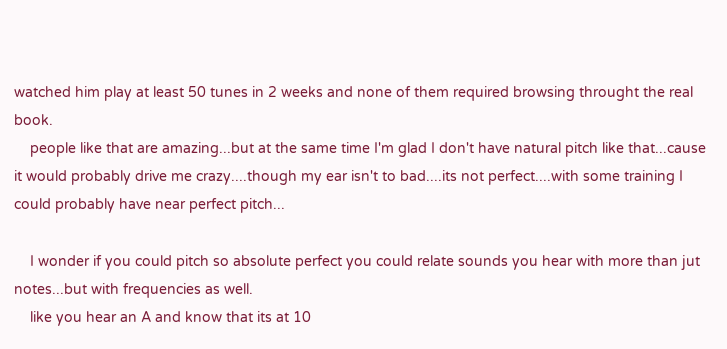watched him play at least 50 tunes in 2 weeks and none of them required browsing throught the real book.
    people like that are amazing...but at the same time I'm glad I don't have natural pitch like that...cause it would probably drive me crazy....though my ear isn't to bad....its not perfect....with some training I could probably have near perfect pitch...

    I wonder if you could pitch so absolute perfect you could relate sounds you hear with more than jut notes...but with frequencies as well.
    like you hear an A and know that its at 10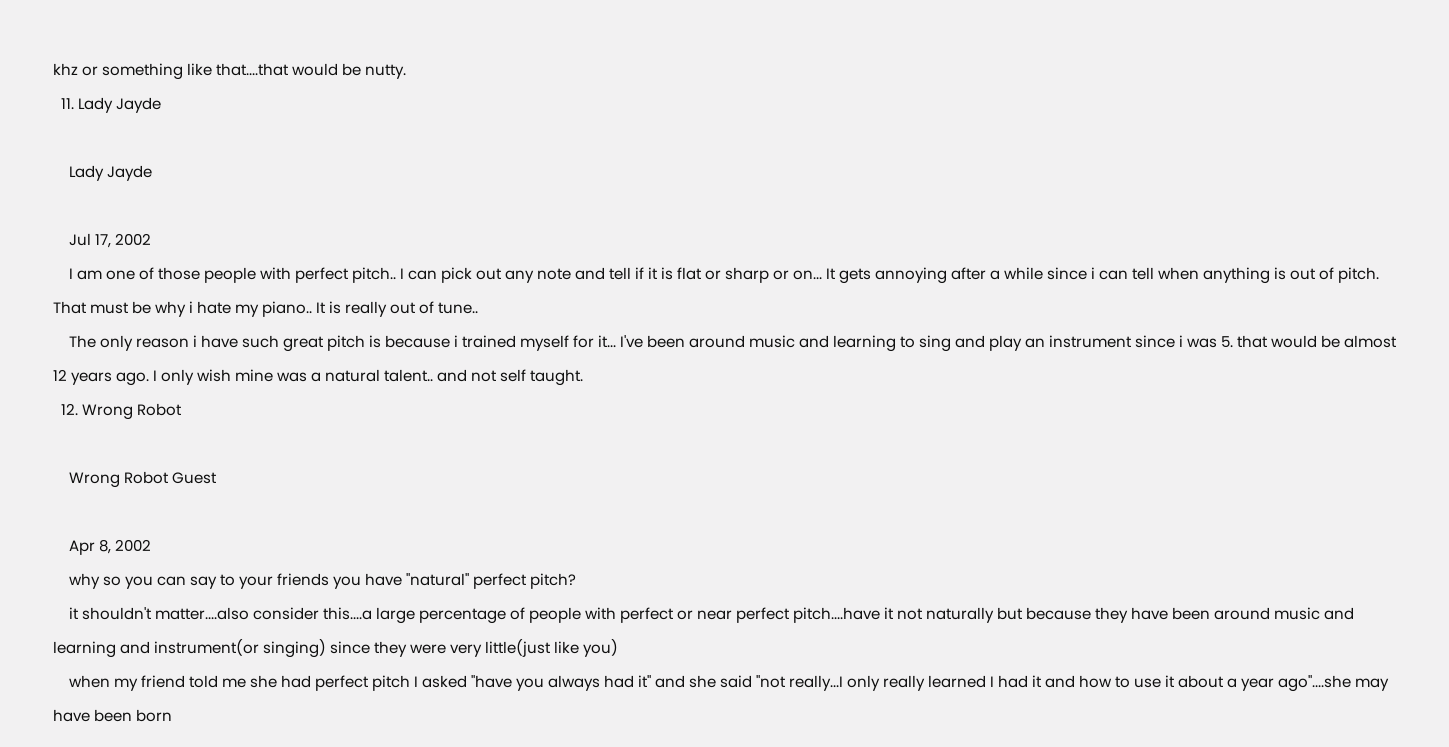khz or something like that....that would be nutty.
  11. Lady Jayde

    Lady Jayde

    Jul 17, 2002
    I am one of those people with perfect pitch.. I can pick out any note and tell if it is flat or sharp or on... It gets annoying after a while since i can tell when anything is out of pitch. That must be why i hate my piano.. It is really out of tune..
    The only reason i have such great pitch is because i trained myself for it... I've been around music and learning to sing and play an instrument since i was 5. that would be almost 12 years ago. I only wish mine was a natural talent.. and not self taught.
  12. Wrong Robot

    Wrong Robot Guest

    Apr 8, 2002
    why so you can say to your friends you have "natural" perfect pitch?
    it shouldn't matter....also consider this....a large percentage of people with perfect or near perfect pitch....have it not naturally but because they have been around music and learning and instrument(or singing) since they were very little(just like you)
    when my friend told me she had perfect pitch I asked "have you always had it" and she said "not really...I only really learned I had it and how to use it about a year ago"....she may have been born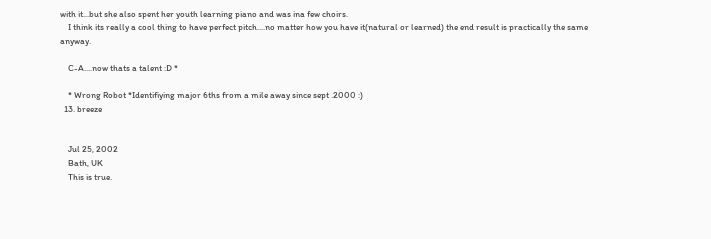with it...but she also spent her youth learning piano and was ina few choirs.
    I think its really a cool thing to have perfect pitch....no matter how you have it(natural or learned) the end result is practically the same anyway.

    C-A....now thats a talent :D *

    * Wrong Robot *Identifiying major 6ths from a mile away since sept .2000 :)
  13. breeze


    Jul 25, 2002
    Bath, UK
    This is true.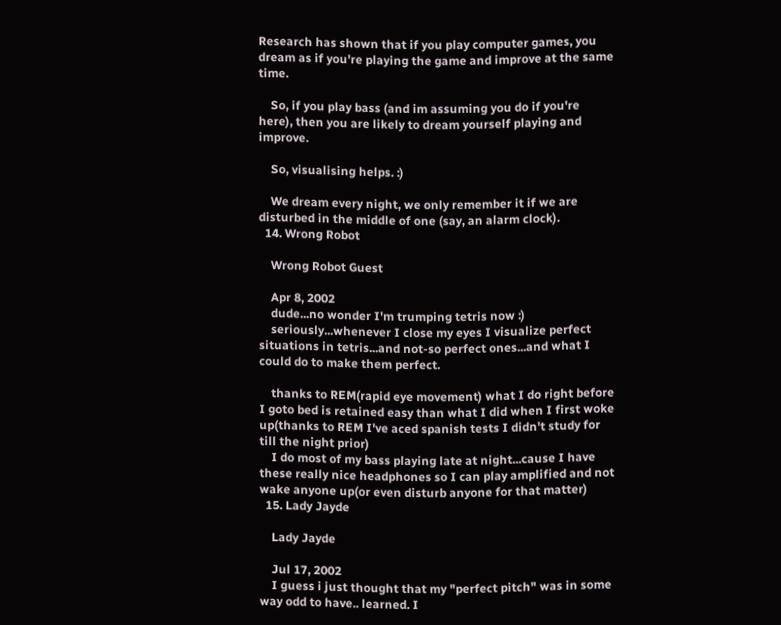Research has shown that if you play computer games, you dream as if you're playing the game and improve at the same time.

    So, if you play bass (and im assuming you do if you're here), then you are likely to dream yourself playing and improve.

    So, visualising helps. :)

    We dream every night, we only remember it if we are disturbed in the middle of one (say, an alarm clock).
  14. Wrong Robot

    Wrong Robot Guest

    Apr 8, 2002
    dude...no wonder I'm trumping tetris now :)
    seriously...whenever I close my eyes I visualize perfect situations in tetris...and not-so perfect ones...and what I could do to make them perfect.

    thanks to REM(rapid eye movement) what I do right before I goto bed is retained easy than what I did when I first woke up(thanks to REM I've aced spanish tests I didn't study for till the night prior)
    I do most of my bass playing late at night...cause I have these really nice headphones so I can play amplified and not wake anyone up(or even disturb anyone for that matter)
  15. Lady Jayde

    Lady Jayde

    Jul 17, 2002
    I guess i just thought that my "perfect pitch" was in some way odd to have.. learned. I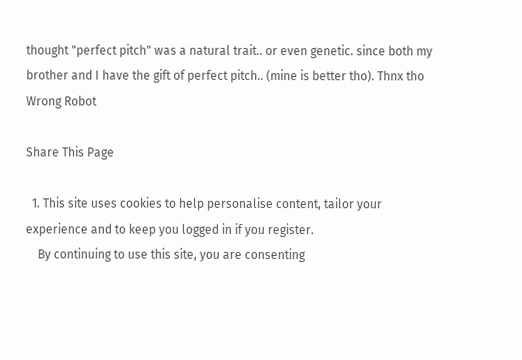thought "perfect pitch" was a natural trait.. or even genetic. since both my brother and I have the gift of perfect pitch.. (mine is better tho). Thnx tho Wrong Robot

Share This Page

  1. This site uses cookies to help personalise content, tailor your experience and to keep you logged in if you register.
    By continuing to use this site, you are consenting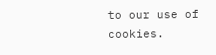to our use of cookies.